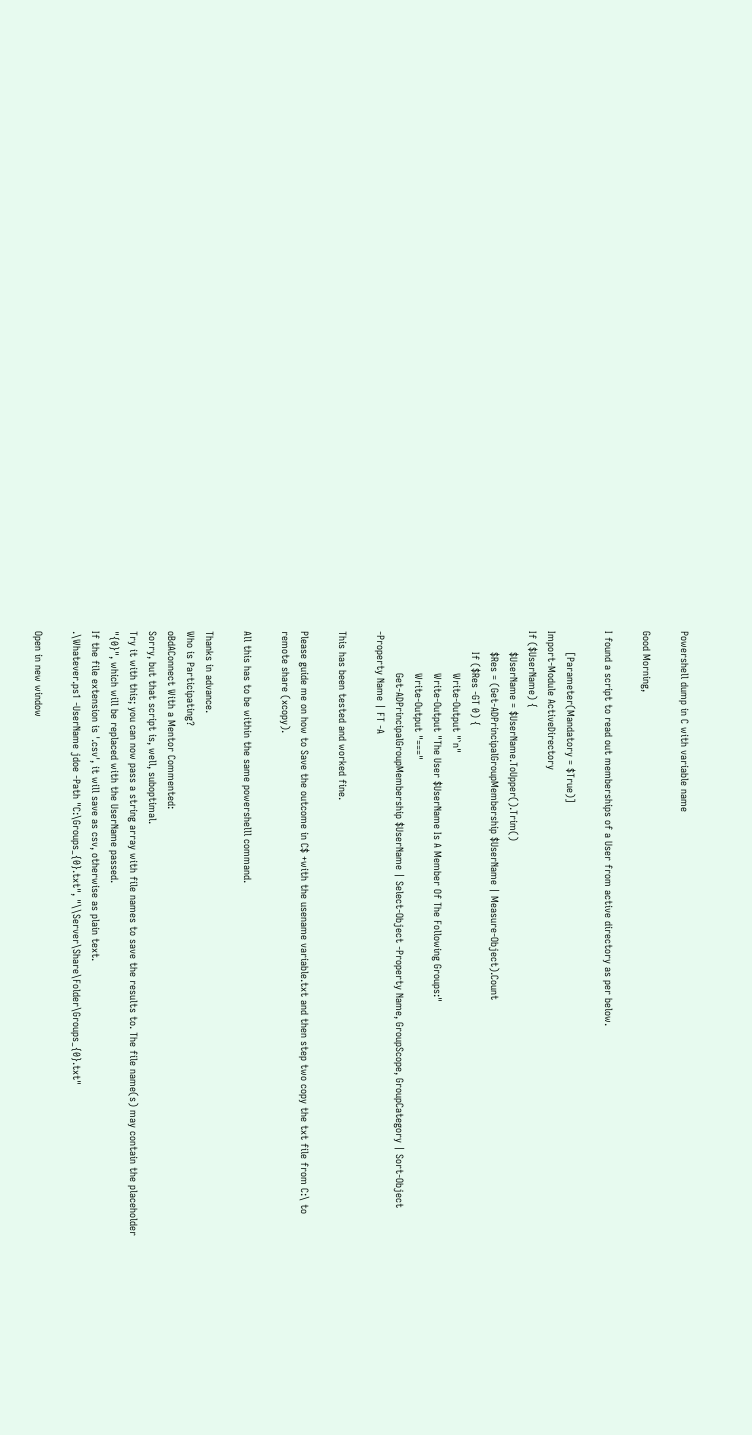Powershell dump in C with variable name

Good Morning,

I found a script to read out memberships of a User from active directory as per below.

       [Parameter(Mandatory = $True)]
Import-Module ActiveDirectory
If ($UserName) {
       $UserName = $UserName.ToUpper().Trim()
       $Res = (Get-ADPrincipalGroupMembership $UserName | Measure-Object).Count
       If ($Res -GT 0) {
              Write-Output "`n"
              Write-Output "The User $UserName Is A Member Of The Following Groups:"
              Write-Output "==="
              Get-ADPrincipalGroupMembership $UserName | Select-Object -Property Name, GroupScope, GroupCategory | Sort-Object -Property Name | FT -A

This has been tested and worked fine.

Please guide me on how to Save the outcome in C$ +with the usename variable.txt and then step two copy the txt file from C:\ to remote share (xcopy).

All this has to be within the same powershelll command.

Thanks in advance.
Who is Participating?
oBdAConnect With a Mentor Commented:
Sorry, but that script is, well, suboptimal.
Try it with this; you can now pass a string array with file names to save the results to. The file name(s) may contain the placeholder "{0}", which will be replaced with the UserName passed.
If the file extension is '.csv', it will save as csv, otherwise as plain text.
.\Whatever.ps1 -UserName jdoe -Path "C:\Groups_{0}.txt", "\\Server\Share\Folder\Groups_{0}.txt"

Open in new window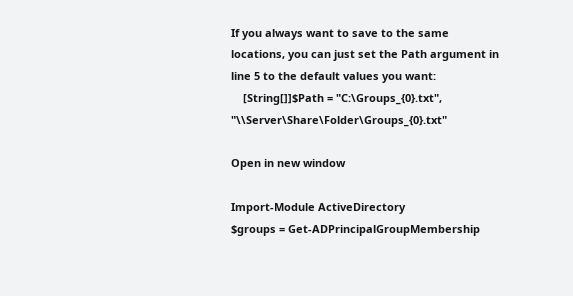If you always want to save to the same locations, you can just set the Path argument in line 5 to the default values you want:
    [String[]]$Path = "C:\Groups_{0}.txt", "\\Server\Share\Folder\Groups_{0}.txt"

Open in new window

Import-Module ActiveDirectory
$groups = Get-ADPrincipalGroupMembership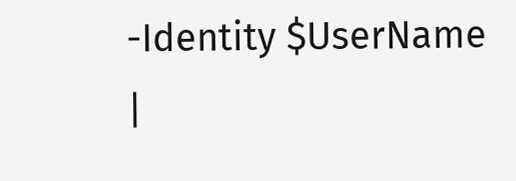-Identity $UserName |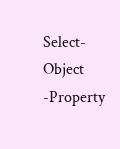Select-Object -Property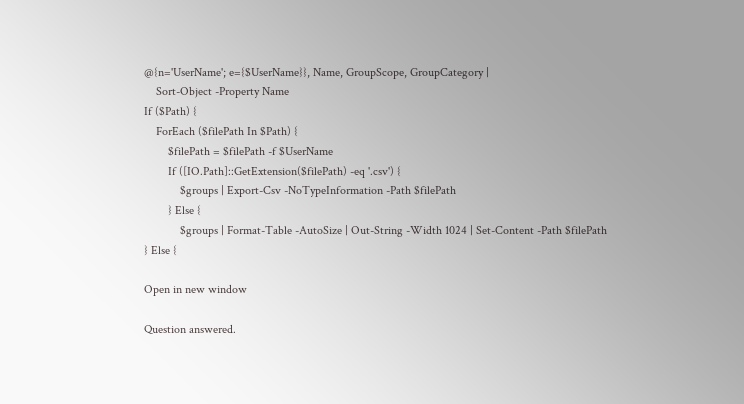@{n='UserName'; e={$UserName}}, Name, GroupScope, GroupCategory |
    Sort-Object -Property Name
If ($Path) {
    ForEach ($filePath In $Path) {
        $filePath = $filePath -f $UserName
        If ([IO.Path]::GetExtension($filePath) -eq '.csv') {
            $groups | Export-Csv -NoTypeInformation -Path $filePath
        } Else {
            $groups | Format-Table -AutoSize | Out-String -Width 1024 | Set-Content -Path $filePath
} Else {

Open in new window

Question answered.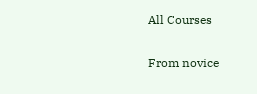All Courses

From novice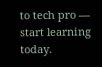to tech pro — start learning today.